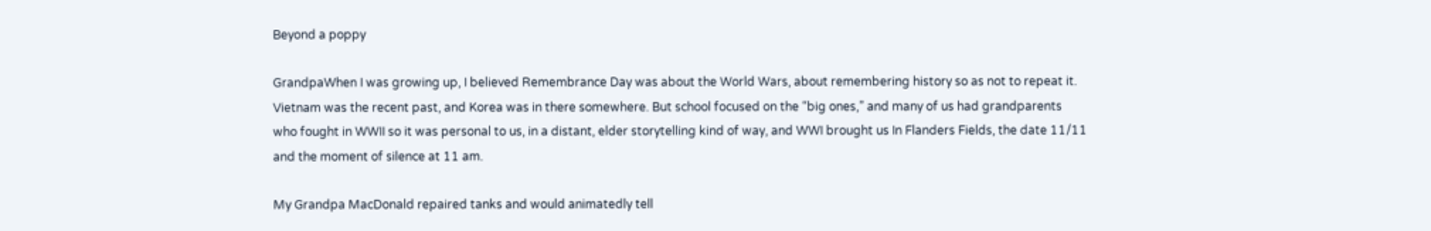Beyond a poppy

GrandpaWhen I was growing up, I believed Remembrance Day was about the World Wars, about remembering history so as not to repeat it. Vietnam was the recent past, and Korea was in there somewhere. But school focused on the “big ones,” and many of us had grandparents who fought in WWII so it was personal to us, in a distant, elder storytelling kind of way, and WWI brought us In Flanders Fields, the date 11/11 and the moment of silence at 11 am.

My Grandpa MacDonald repaired tanks and would animatedly tell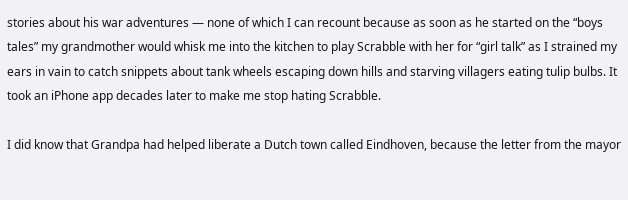stories about his war adventures — none of which I can recount because as soon as he started on the “boys tales” my grandmother would whisk me into the kitchen to play Scrabble with her for “girl talk” as I strained my ears in vain to catch snippets about tank wheels escaping down hills and starving villagers eating tulip bulbs. It took an iPhone app decades later to make me stop hating Scrabble.

I did know that Grandpa had helped liberate a Dutch town called Eindhoven, because the letter from the mayor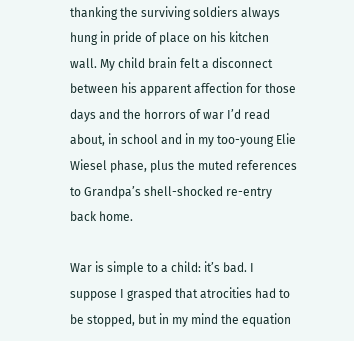thanking the surviving soldiers always hung in pride of place on his kitchen wall. My child brain felt a disconnect between his apparent affection for those days and the horrors of war I’d read about, in school and in my too-young Elie Wiesel phase, plus the muted references to Grandpa’s shell-shocked re-entry back home.

War is simple to a child: it’s bad. I suppose I grasped that atrocities had to be stopped, but in my mind the equation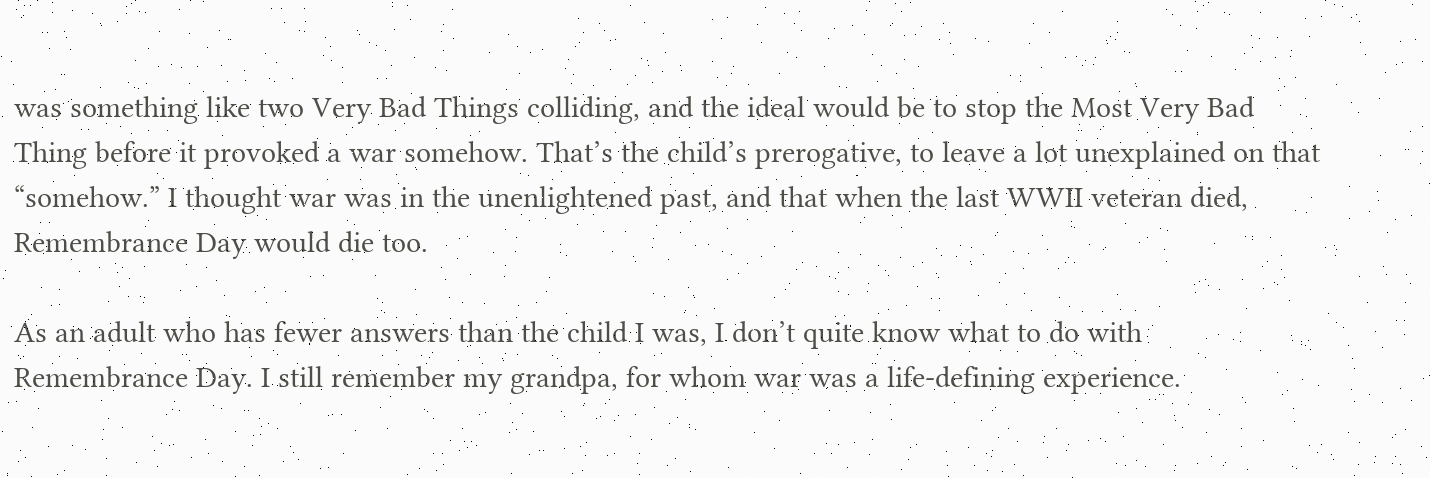was something like two Very Bad Things colliding, and the ideal would be to stop the Most Very Bad Thing before it provoked a war somehow. That’s the child’s prerogative, to leave a lot unexplained on that “somehow.” I thought war was in the unenlightened past, and that when the last WWII veteran died, Remembrance Day would die too.

As an adult who has fewer answers than the child I was, I don’t quite know what to do with Remembrance Day. I still remember my grandpa, for whom war was a life-defining experience.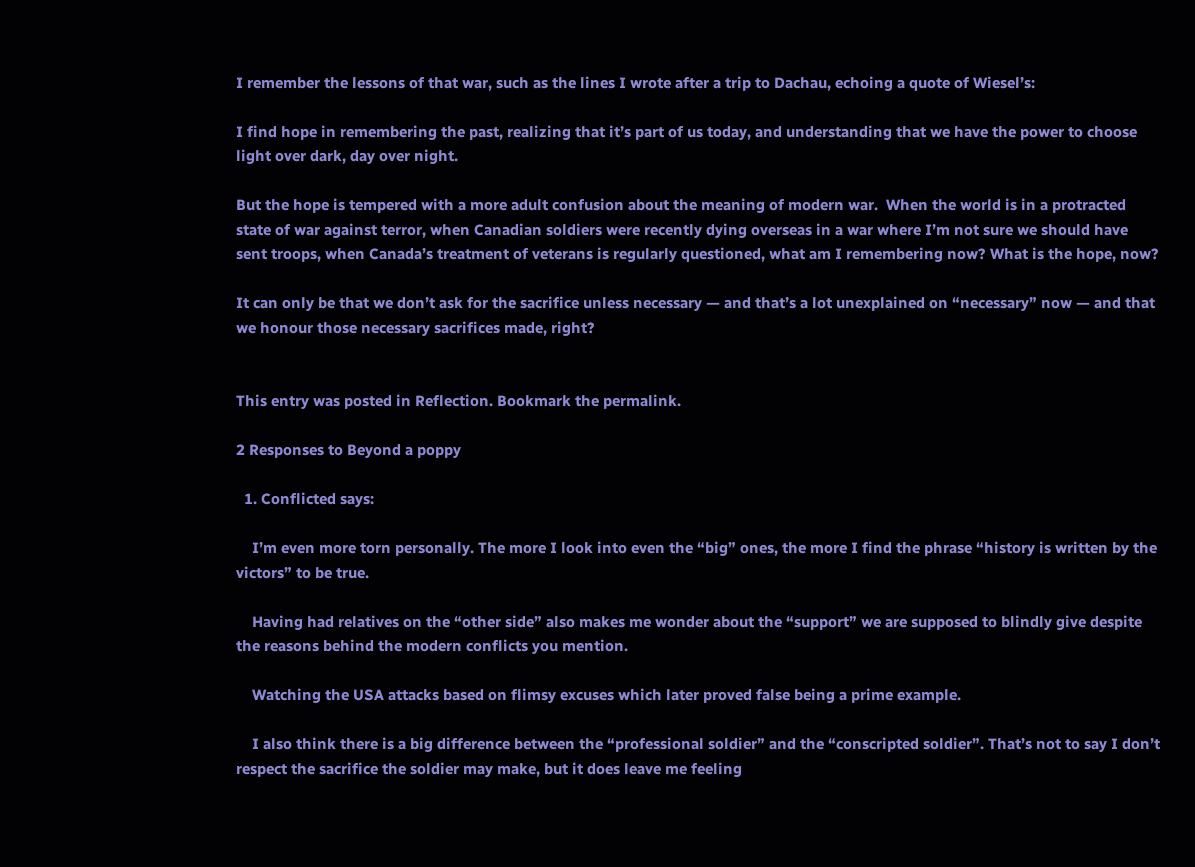I remember the lessons of that war, such as the lines I wrote after a trip to Dachau, echoing a quote of Wiesel’s:

I find hope in remembering the past, realizing that it’s part of us today, and understanding that we have the power to choose light over dark, day over night.

But the hope is tempered with a more adult confusion about the meaning of modern war.  When the world is in a protracted state of war against terror, when Canadian soldiers were recently dying overseas in a war where I’m not sure we should have sent troops, when Canada’s treatment of veterans is regularly questioned, what am I remembering now? What is the hope, now?

It can only be that we don’t ask for the sacrifice unless necessary — and that’s a lot unexplained on “necessary” now — and that we honour those necessary sacrifices made, right?


This entry was posted in Reflection. Bookmark the permalink.

2 Responses to Beyond a poppy

  1. Conflicted says:

    I’m even more torn personally. The more I look into even the “big” ones, the more I find the phrase “history is written by the victors” to be true.

    Having had relatives on the “other side” also makes me wonder about the “support” we are supposed to blindly give despite the reasons behind the modern conflicts you mention.

    Watching the USA attacks based on flimsy excuses which later proved false being a prime example.

    I also think there is a big difference between the “professional soldier” and the “conscripted soldier”. That’s not to say I don’t respect the sacrifice the soldier may make, but it does leave me feeling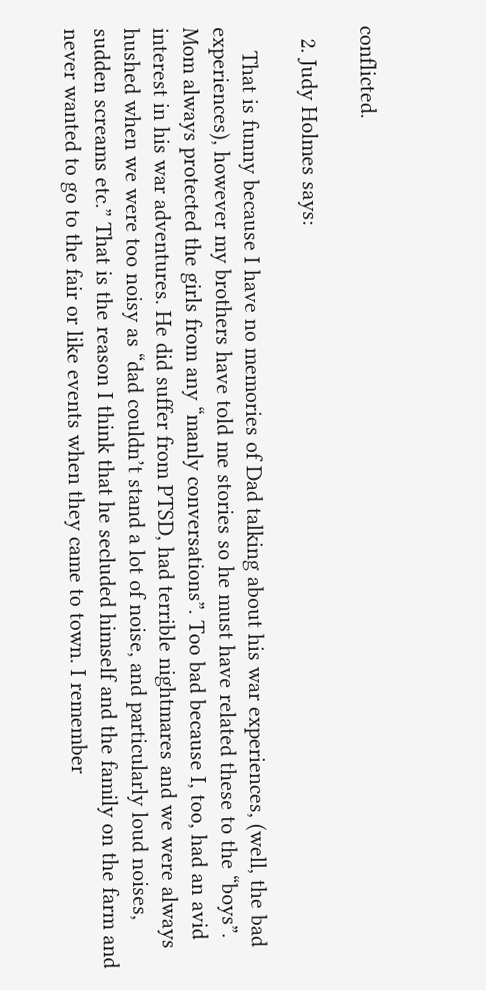conflicted.

  2. Judy Holmes says:

    That is funny because I have no memories of Dad talking about his war experiences, (well, the bad experiences), however my brothers have told me stories so he must have related these to the “boys”. Mom always protected the girls from any “manly conversations”. Too bad because I, too, had an avid interest in his war adventures. He did suffer from PTSD, had terrible nightmares and we were always hushed when we were too noisy as “dad couldn’t stand a lot of noise, and particularly loud noises, sudden screams etc.” That is the reason I think that he secluded himself and the family on the farm and never wanted to go to the fair or like events when they came to town. I remember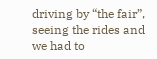driving by “the fair”, seeing the rides and we had to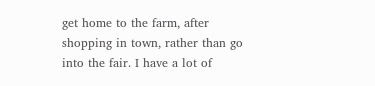get home to the farm, after shopping in town, rather than go into the fair. I have a lot of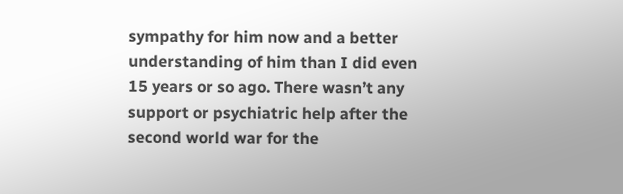sympathy for him now and a better understanding of him than I did even 15 years or so ago. There wasn’t any support or psychiatric help after the second world war for the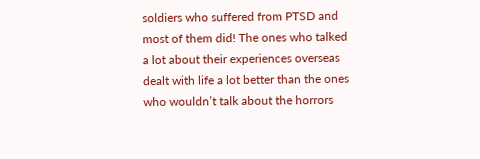soldiers who suffered from PTSD and most of them did! The ones who talked a lot about their experiences overseas dealt with life a lot better than the ones who wouldn’t talk about the horrors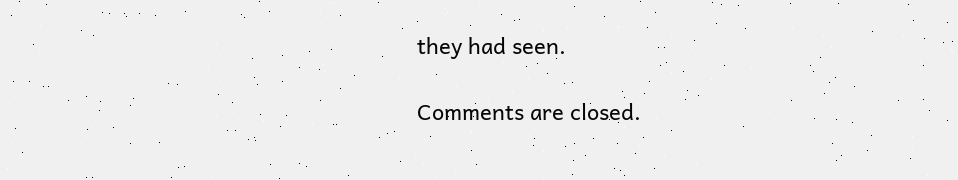they had seen.

Comments are closed.